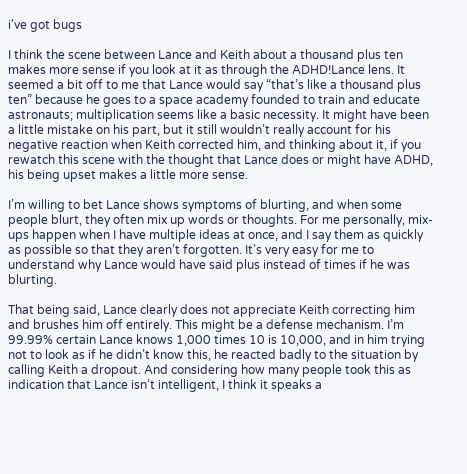i've got bugs

I think the scene between Lance and Keith about a thousand plus ten makes more sense if you look at it as through the ADHD!Lance lens. It seemed a bit off to me that Lance would say “that’s like a thousand plus ten” because he goes to a space academy founded to train and educate astronauts; multiplication seems like a basic necessity. It might have been a little mistake on his part, but it still wouldn’t really account for his negative reaction when Keith corrected him, and thinking about it, if you rewatch this scene with the thought that Lance does or might have ADHD, his being upset makes a little more sense.

I’m willing to bet Lance shows symptoms of blurting, and when some people blurt, they often mix up words or thoughts. For me personally, mix-ups happen when I have multiple ideas at once, and I say them as quickly as possible so that they aren’t forgotten. It’s very easy for me to understand why Lance would have said plus instead of times if he was blurting.

That being said, Lance clearly does not appreciate Keith correcting him and brushes him off entirely. This might be a defense mechanism. I’m 99.99% certain Lance knows 1,000 times 10 is 10,000, and in him trying not to look as if he didn’t know this, he reacted badly to the situation by calling Keith a dropout. And considering how many people took this as indication that Lance isn’t intelligent, I think it speaks a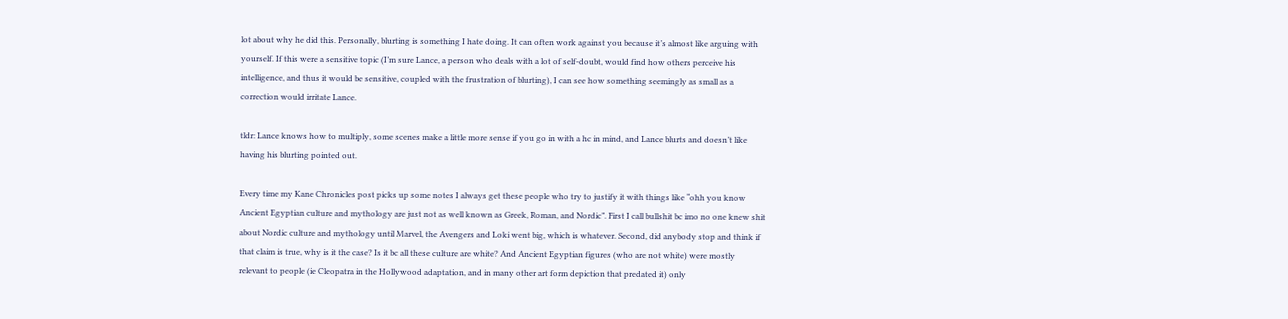lot about why he did this. Personally, blurting is something I hate doing. It can often work against you because it’s almost like arguing with yourself. If this were a sensitive topic (I’m sure Lance, a person who deals with a lot of self-doubt, would find how others perceive his intelligence, and thus it would be sensitive, coupled with the frustration of blurting), I can see how something seemingly as small as a correction would irritate Lance.

tldr: Lance knows how to multiply, some scenes make a little more sense if you go in with a hc in mind, and Lance blurts and doesn’t like having his blurting pointed out.

Every time my Kane Chronicles post picks up some notes I always get these people who try to justify it with things like “ohh you know Ancient Egyptian culture and mythology are just not as well known as Greek, Roman, and Nordic”. First I call bullshit bc imo no one knew shit about Nordic culture and mythology until Marvel, the Avengers and Loki went big, which is whatever. Second, did anybody stop and think if that claim is true, why is it the case? Is it bc all these culture are white? And Ancient Egyptian figures (who are not white) were mostly relevant to people (ie Cleopatra in the Hollywood adaptation, and in many other art form depiction that predated it) only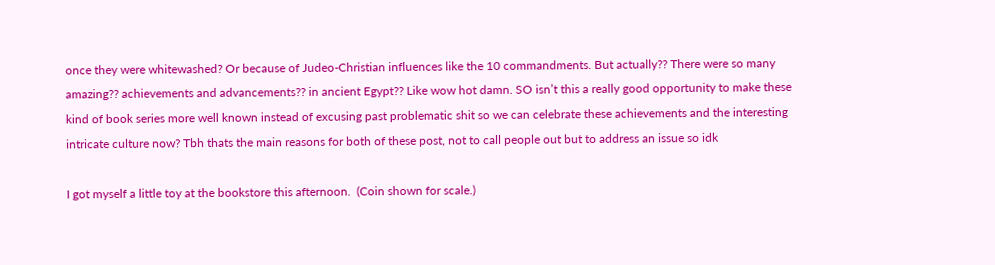once they were whitewashed? Or because of Judeo-Christian influences like the 10 commandments. But actually?? There were so many amazing?? achievements and advancements?? in ancient Egypt?? Like wow hot damn. SO isn’t this a really good opportunity to make these kind of book series more well known instead of excusing past problematic shit so we can celebrate these achievements and the interesting intricate culture now? Tbh thats the main reasons for both of these post, not to call people out but to address an issue so idk

I got myself a little toy at the bookstore this afternoon.  (Coin shown for scale.)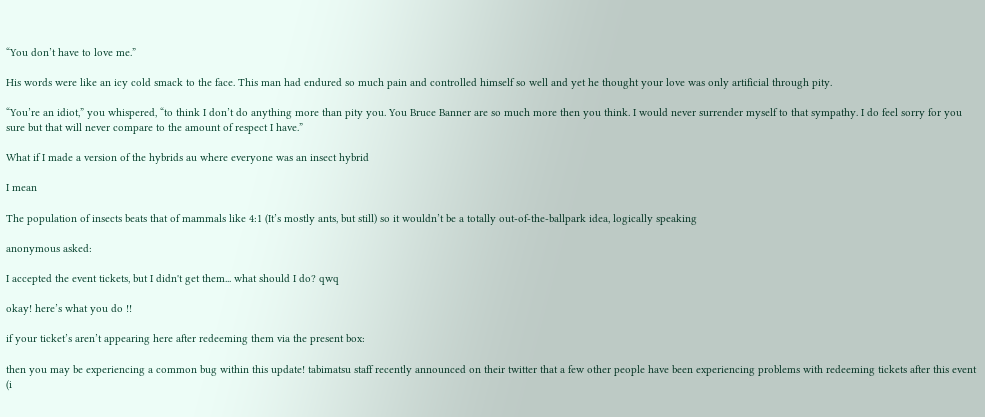“You don’t have to love me.”

His words were like an icy cold smack to the face. This man had endured so much pain and controlled himself so well and yet he thought your love was only artificial through pity.

“You’re an idiot,” you whispered, “to think I don’t do anything more than pity you. You Bruce Banner are so much more then you think. I would never surrender myself to that sympathy. I do feel sorry for you sure but that will never compare to the amount of respect I have.”

What if I made a version of the hybrids au where everyone was an insect hybrid

I mean

The population of insects beats that of mammals like 4:1 (It’s mostly ants, but still) so it wouldn’t be a totally out-of-the-ballpark idea, logically speaking

anonymous asked:

I accepted the event tickets, but I didn't get them... what should I do? qwq

okay! here’s what you do !!

if your ticket’s aren’t appearing here after redeeming them via the present box:

then you may be experiencing a common bug within this update! tabimatsu staff recently announced on their twitter that a few other people have been experiencing problems with redeeming tickets after this event (i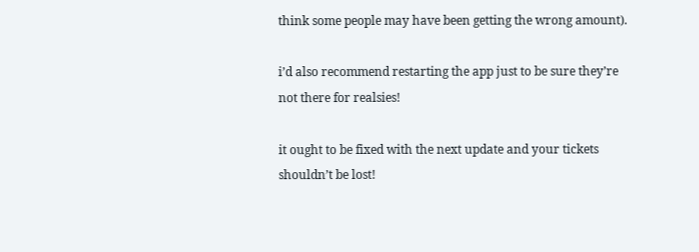think some people may have been getting the wrong amount).

i’d also recommend restarting the app just to be sure they’re not there for realsies!

it ought to be fixed with the next update and your tickets shouldn’t be lost!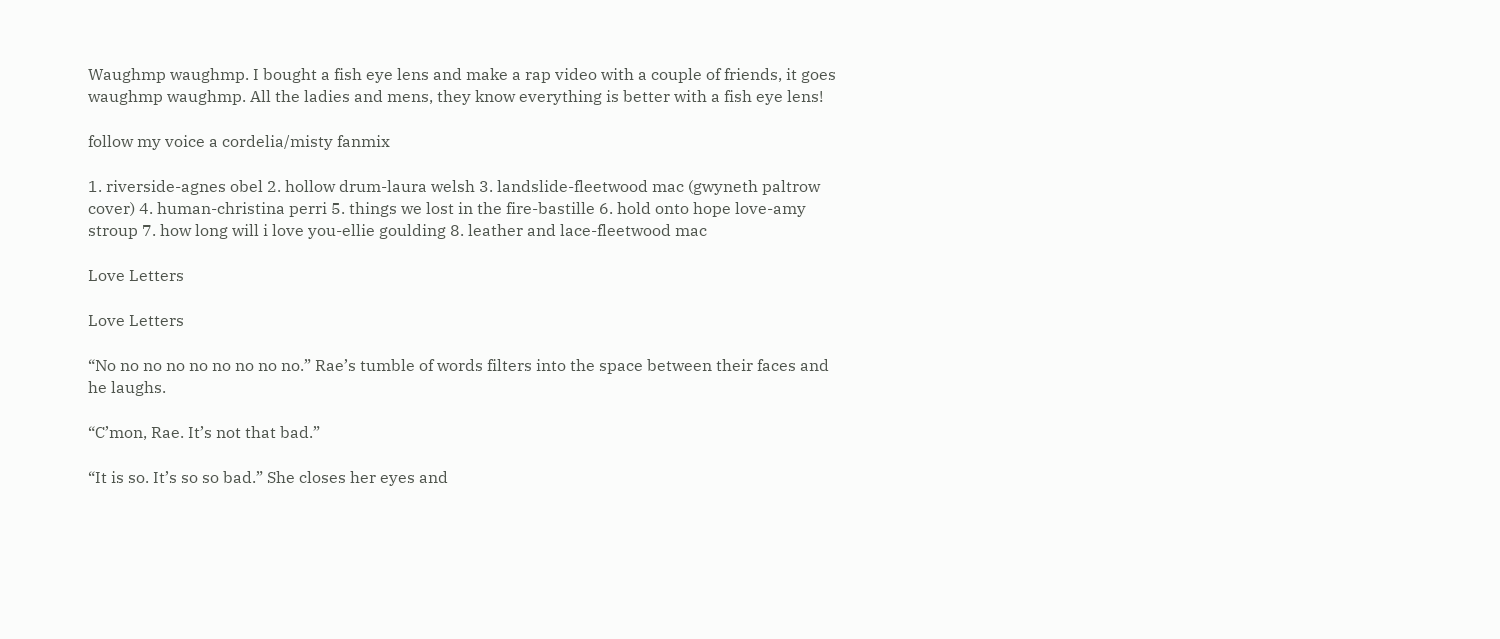Waughmp waughmp. I bought a fish eye lens and make a rap video with a couple of friends, it goes waughmp waughmp. All the ladies and mens, they know everything is better with a fish eye lens!

follow my voice a cordelia/misty fanmix

1. riverside-agnes obel 2. hollow drum-laura welsh 3. landslide-fleetwood mac (gwyneth paltrow cover) 4. human-christina perri 5. things we lost in the fire-bastille 6. hold onto hope love-amy stroup 7. how long will i love you-ellie goulding 8. leather and lace-fleetwood mac

Love Letters

Love Letters

“No no no no no no no no no.” Rae’s tumble of words filters into the space between their faces and he laughs.

“C’mon, Rae. It’s not that bad.”

“It is so. It’s so so bad.” She closes her eyes and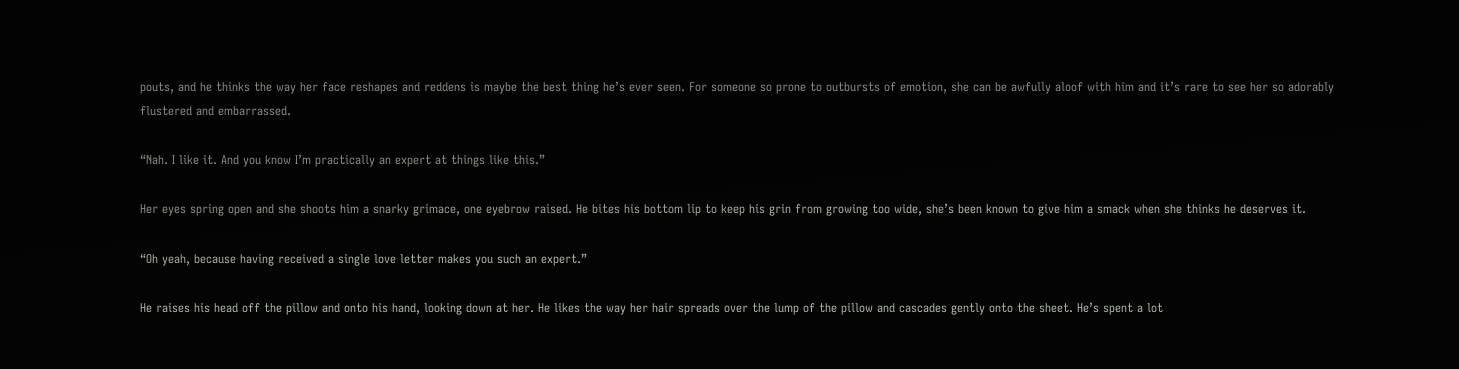pouts, and he thinks the way her face reshapes and reddens is maybe the best thing he’s ever seen. For someone so prone to outbursts of emotion, she can be awfully aloof with him and it’s rare to see her so adorably flustered and embarrassed.

“Nah. I like it. And you know I’m practically an expert at things like this.”

Her eyes spring open and she shoots him a snarky grimace, one eyebrow raised. He bites his bottom lip to keep his grin from growing too wide, she’s been known to give him a smack when she thinks he deserves it.

“Oh yeah, because having received a single love letter makes you such an expert.”

He raises his head off the pillow and onto his hand, looking down at her. He likes the way her hair spreads over the lump of the pillow and cascades gently onto the sheet. He’s spent a lot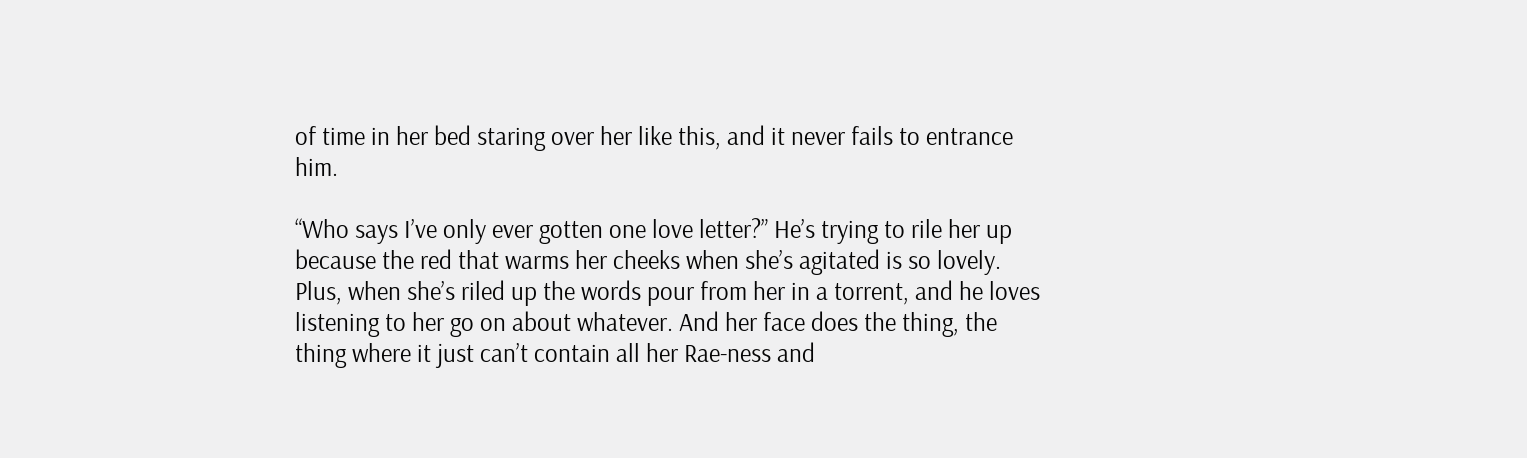of time in her bed staring over her like this, and it never fails to entrance him.

“Who says I’ve only ever gotten one love letter?” He’s trying to rile her up because the red that warms her cheeks when she’s agitated is so lovely. Plus, when she’s riled up the words pour from her in a torrent, and he loves listening to her go on about whatever. And her face does the thing, the thing where it just can’t contain all her Rae-ness and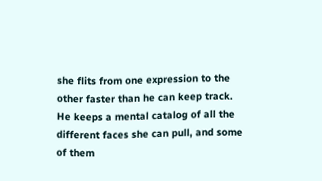she flits from one expression to the other faster than he can keep track. He keeps a mental catalog of all the different faces she can pull, and some of them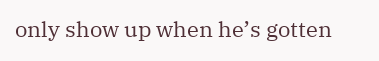only show up when he’s gotten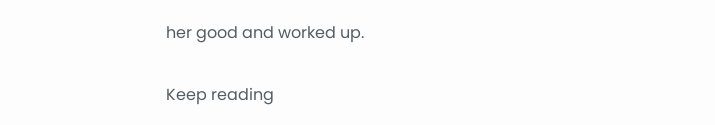her good and worked up.

Keep reading